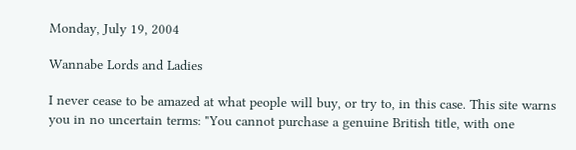Monday, July 19, 2004

Wannabe Lords and Ladies

I never cease to be amazed at what people will buy, or try to, in this case. This site warns you in no uncertain terms: "You cannot purchase a genuine British title, with one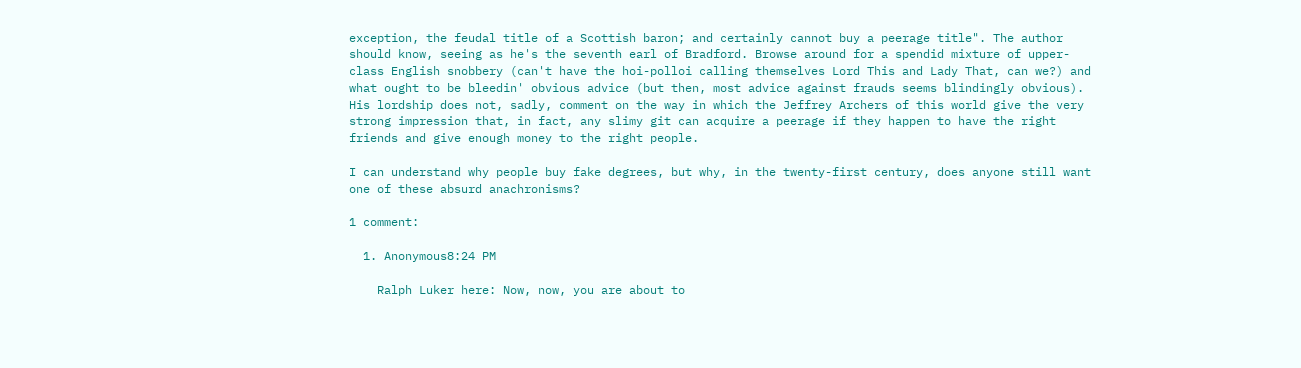exception, the feudal title of a Scottish baron; and certainly cannot buy a peerage title". The author should know, seeing as he's the seventh earl of Bradford. Browse around for a spendid mixture of upper-class English snobbery (can't have the hoi-polloi calling themselves Lord This and Lady That, can we?) and what ought to be bleedin' obvious advice (but then, most advice against frauds seems blindingly obvious). His lordship does not, sadly, comment on the way in which the Jeffrey Archers of this world give the very strong impression that, in fact, any slimy git can acquire a peerage if they happen to have the right friends and give enough money to the right people.

I can understand why people buy fake degrees, but why, in the twenty-first century, does anyone still want one of these absurd anachronisms?

1 comment:

  1. Anonymous8:24 PM

    Ralph Luker here: Now, now, you are about to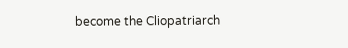become the Cliopatriarch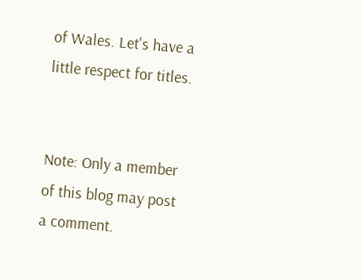of Wales. Let's have a little respect for titles.


Note: Only a member of this blog may post a comment.